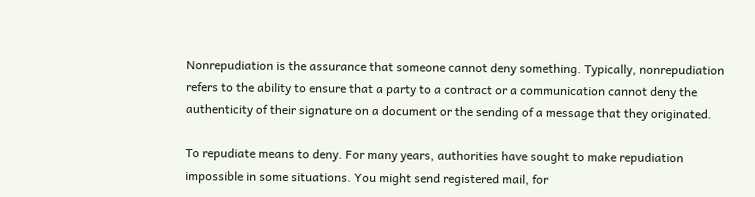Nonrepudiation is the assurance that someone cannot deny something. Typically, nonrepudiation refers to the ability to ensure that a party to a contract or a communication cannot deny the authenticity of their signature on a document or the sending of a message that they originated.

To repudiate means to deny. For many years, authorities have sought to make repudiation impossible in some situations. You might send registered mail, for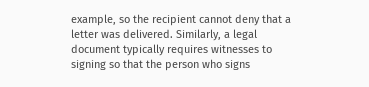example, so the recipient cannot deny that a letter was delivered. Similarly, a legal document typically requires witnesses to signing so that the person who signs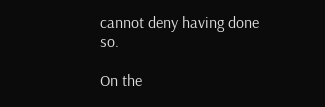cannot deny having done so.

On the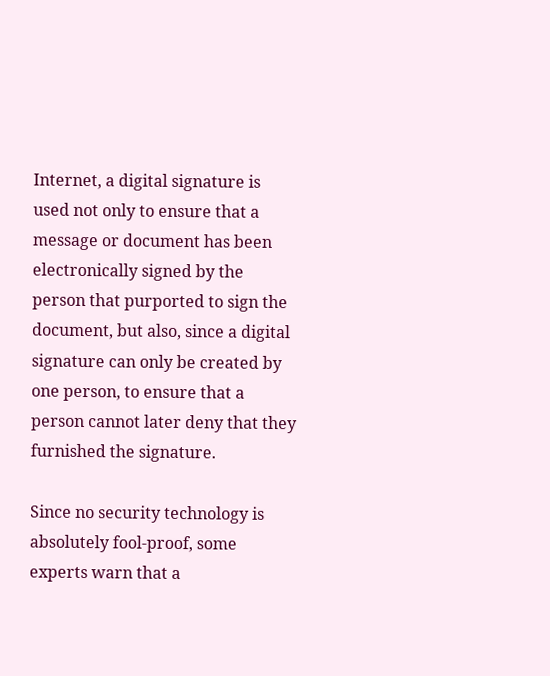Internet, a digital signature is used not only to ensure that a message or document has been electronically signed by the person that purported to sign the document, but also, since a digital signature can only be created by one person, to ensure that a person cannot later deny that they furnished the signature.

Since no security technology is absolutely fool-proof, some experts warn that a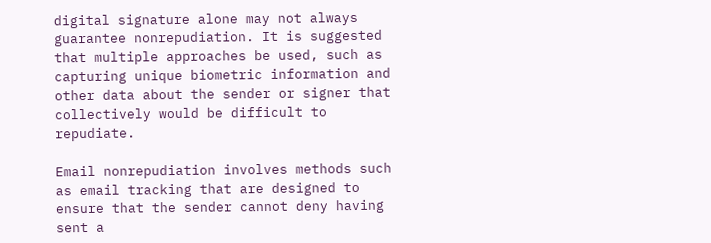digital signature alone may not always guarantee nonrepudiation. It is suggested that multiple approaches be used, such as capturing unique biometric information and other data about the sender or signer that collectively would be difficult to repudiate.

Email nonrepudiation involves methods such as email tracking that are designed to ensure that the sender cannot deny having sent a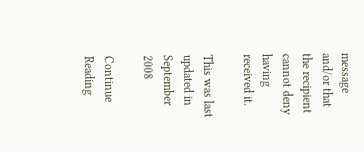message and/or that the recipient cannot deny having received it.

This was last updated in September 2008

Continue Reading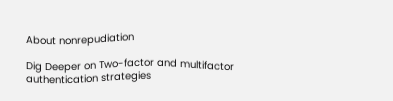About nonrepudiation

Dig Deeper on Two-factor and multifactor authentication strategies